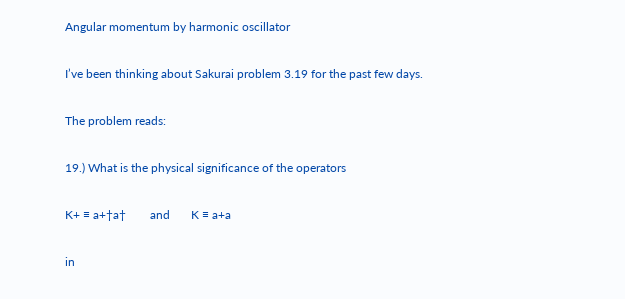Angular momentum by harmonic oscillator

I’ve been thinking about Sakurai problem 3.19 for the past few days.

The problem reads:

19.) What is the physical significance of the operators

K+ ≡ a+†a†        and       K ≡ a+a

in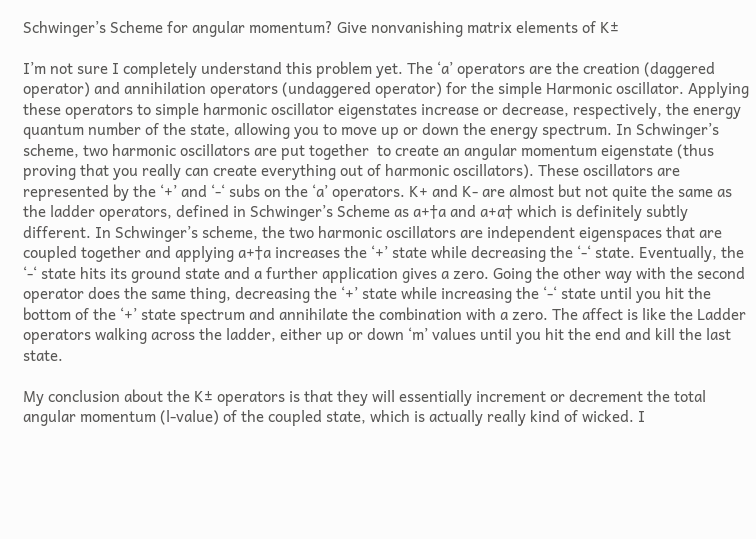Schwinger’s Scheme for angular momentum? Give nonvanishing matrix elements of K±

I’m not sure I completely understand this problem yet. The ‘a’ operators are the creation (daggered operator) and annihilation operators (undaggered operator) for the simple Harmonic oscillator. Applying these operators to simple harmonic oscillator eigenstates increase or decrease, respectively, the energy quantum number of the state, allowing you to move up or down the energy spectrum. In Schwinger’s scheme, two harmonic oscillators are put together  to create an angular momentum eigenstate (thus proving that you really can create everything out of harmonic oscillators). These oscillators are represented by the ‘+’ and ‘-‘ subs on the ‘a’ operators. K+ and K- are almost but not quite the same as the ladder operators, defined in Schwinger’s Scheme as a+†a and a+a† which is definitely subtly different. In Schwinger’s scheme, the two harmonic oscillators are independent eigenspaces that are coupled together and applying a+†a increases the ‘+’ state while decreasing the ‘-‘ state. Eventually, the ‘-‘ state hits its ground state and a further application gives a zero. Going the other way with the second operator does the same thing, decreasing the ‘+’ state while increasing the ‘-‘ state until you hit the bottom of the ‘+’ state spectrum and annihilate the combination with a zero. The affect is like the Ladder operators walking across the ladder, either up or down ‘m’ values until you hit the end and kill the last state.

My conclusion about the K± operators is that they will essentially increment or decrement the total angular momentum (l-value) of the coupled state, which is actually really kind of wicked. I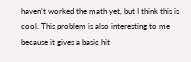haven’t worked the math yet, but I think this is cool. This problem is also interesting to me because it gives a basic hit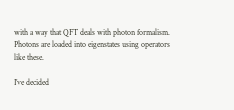with a way that QFT deals with photon formalism. Photons are loaded into eigenstates using operators like these.

I’ve decided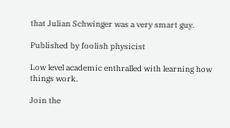that Julian Schwinger was a very smart guy.

Published by foolish physicist

Low level academic enthralled with learning how things work.

Join the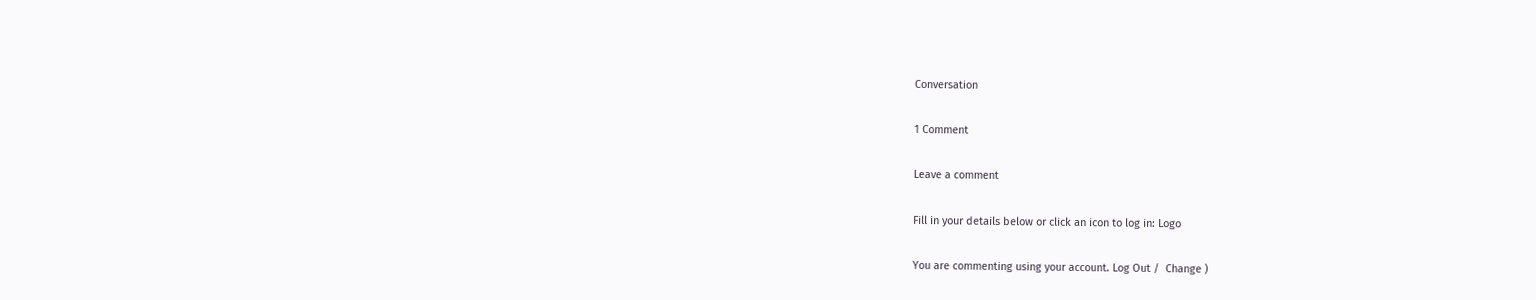Conversation

1 Comment

Leave a comment

Fill in your details below or click an icon to log in: Logo

You are commenting using your account. Log Out /  Change )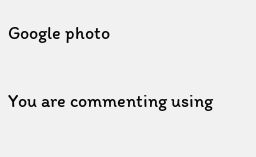Google photo

You are commenting using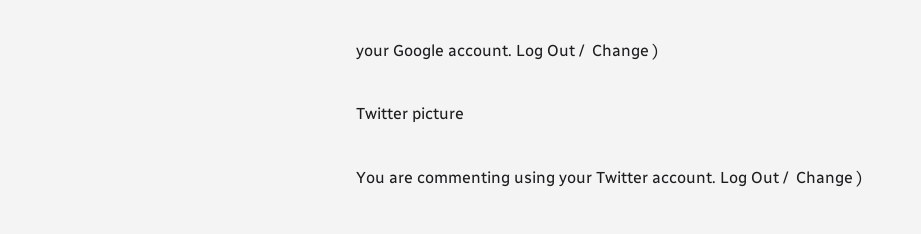your Google account. Log Out /  Change )

Twitter picture

You are commenting using your Twitter account. Log Out /  Change )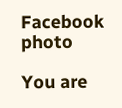Facebook photo

You are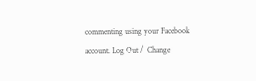commenting using your Facebook account. Log Out /  Change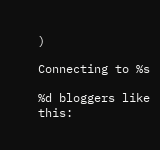)

Connecting to %s

%d bloggers like this: